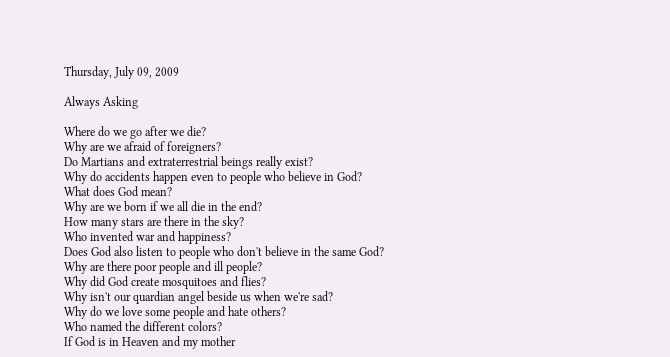Thursday, July 09, 2009

Always Asking

Where do we go after we die?
Why are we afraid of foreigners?
Do Martians and extraterrestrial beings really exist?
Why do accidents happen even to people who believe in God?
What does God mean?
Why are we born if we all die in the end?
How many stars are there in the sky?
Who invented war and happiness?
Does God also listen to people who don't believe in the same God?
Why are there poor people and ill people?
Why did God create mosquitoes and flies?
Why isn't our quardian angel beside us when we're sad?
Why do we love some people and hate others?
Who named the different colors?
If God is in Heaven and my mother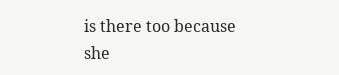is there too because she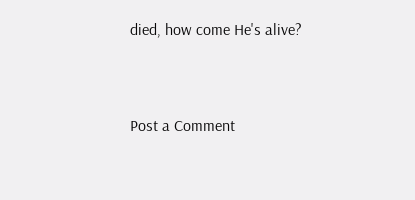died, how come He's alive?


Post a Comment